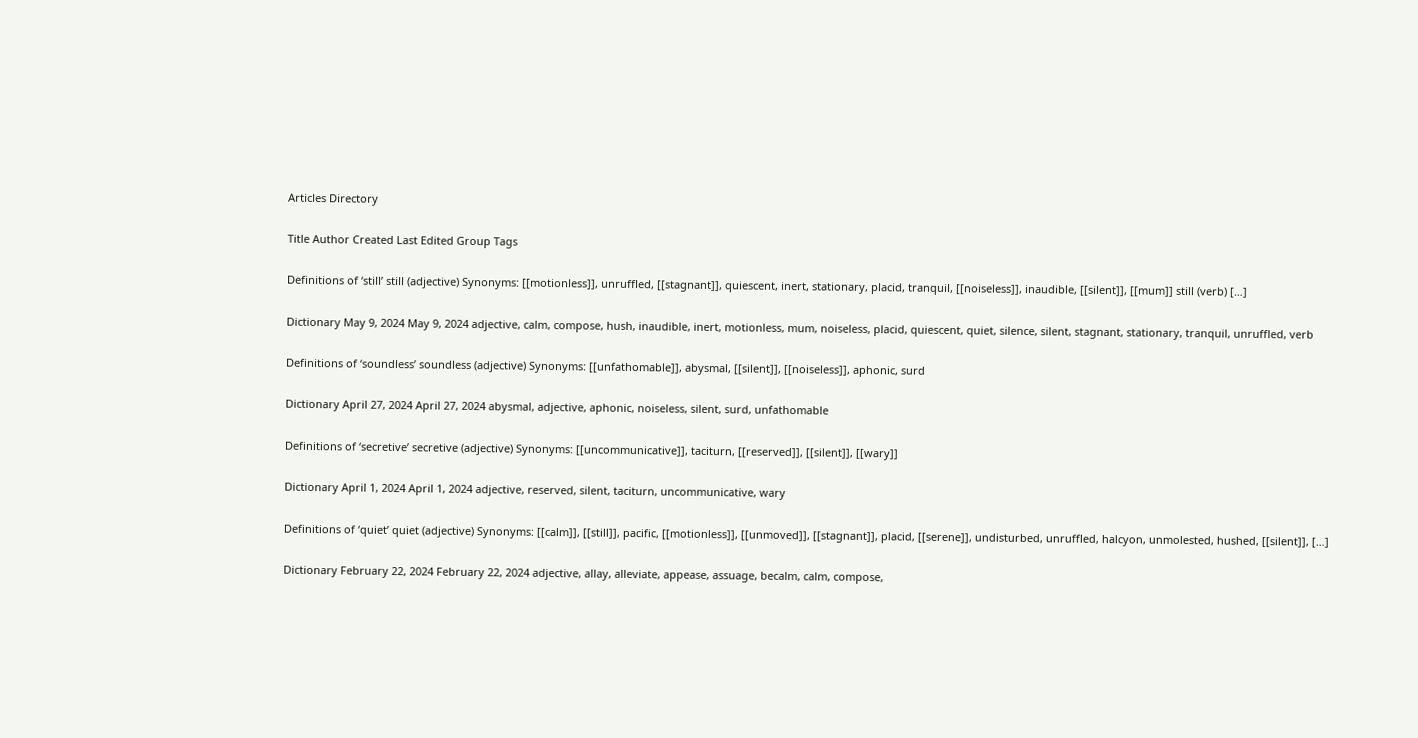Articles Directory

Title Author Created Last Edited Group Tags

Definitions of ‘still’ still (adjective) Synonyms: [[motionless]], unruffled, [[stagnant]], quiescent, inert, stationary, placid, tranquil, [[noiseless]], inaudible, [[silent]], [[mum]] still (verb) […]

Dictionary May 9, 2024 May 9, 2024 adjective, calm, compose, hush, inaudible, inert, motionless, mum, noiseless, placid, quiescent, quiet, silence, silent, stagnant, stationary, tranquil, unruffled, verb

Definitions of ‘soundless’ soundless (adjective) Synonyms: [[unfathomable]], abysmal, [[silent]], [[noiseless]], aphonic, surd

Dictionary April 27, 2024 April 27, 2024 abysmal, adjective, aphonic, noiseless, silent, surd, unfathomable

Definitions of ‘secretive’ secretive (adjective) Synonyms: [[uncommunicative]], taciturn, [[reserved]], [[silent]], [[wary]]

Dictionary April 1, 2024 April 1, 2024 adjective, reserved, silent, taciturn, uncommunicative, wary

Definitions of ‘quiet’ quiet (adjective) Synonyms: [[calm]], [[still]], pacific, [[motionless]], [[unmoved]], [[stagnant]], placid, [[serene]], undisturbed, unruffled, halcyon, unmolested, hushed, [[silent]], […]

Dictionary February 22, 2024 February 22, 2024 adjective, allay, alleviate, appease, assuage, becalm, calm, compose,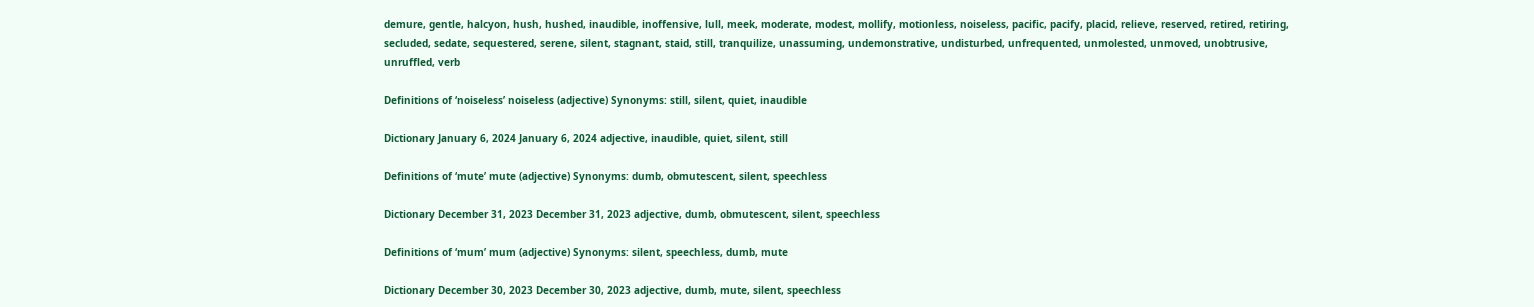demure, gentle, halcyon, hush, hushed, inaudible, inoffensive, lull, meek, moderate, modest, mollify, motionless, noiseless, pacific, pacify, placid, relieve, reserved, retired, retiring, secluded, sedate, sequestered, serene, silent, stagnant, staid, still, tranquilize, unassuming, undemonstrative, undisturbed, unfrequented, unmolested, unmoved, unobtrusive, unruffled, verb

Definitions of ‘noiseless’ noiseless (adjective) Synonyms: still, silent, quiet, inaudible

Dictionary January 6, 2024 January 6, 2024 adjective, inaudible, quiet, silent, still

Definitions of ‘mute’ mute (adjective) Synonyms: dumb, obmutescent, silent, speechless

Dictionary December 31, 2023 December 31, 2023 adjective, dumb, obmutescent, silent, speechless

Definitions of ‘mum’ mum (adjective) Synonyms: silent, speechless, dumb, mute

Dictionary December 30, 2023 December 30, 2023 adjective, dumb, mute, silent, speechless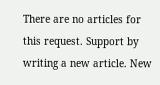There are no articles for this request. Support by writing a new article. New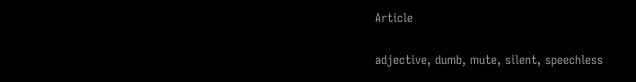Article

adjective, dumb, mute, silent, speechless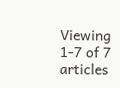Viewing 1-7 of 7 articles